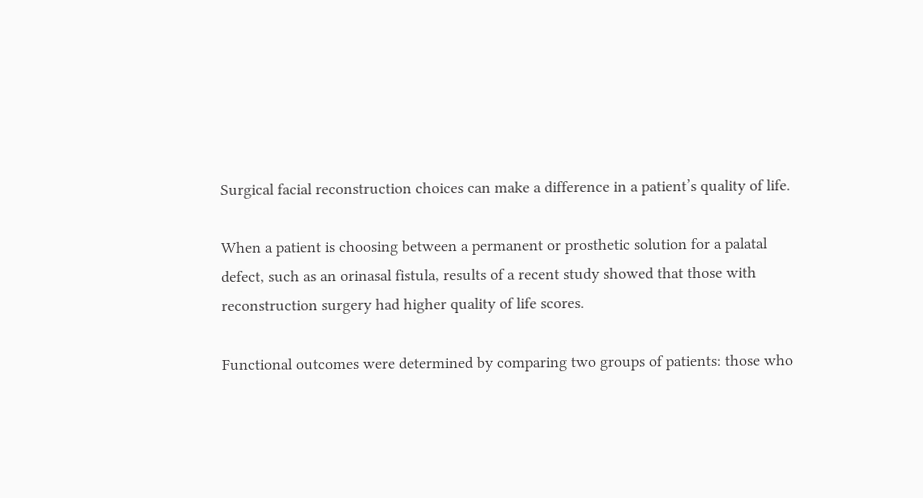Surgical facial reconstruction choices can make a difference in a patient’s quality of life.

When a patient is choosing between a permanent or prosthetic solution for a palatal defect, such as an orinasal fistula, results of a recent study showed that those with reconstruction surgery had higher quality of life scores.

Functional outcomes were determined by comparing two groups of patients: those who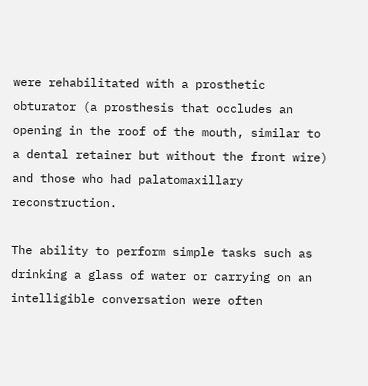were rehabilitated with a prosthetic obturator (a prosthesis that occludes an opening in the roof of the mouth, similar to a dental retainer but without the front wire) and those who had palatomaxillary reconstruction.

The ability to perform simple tasks such as drinking a glass of water or carrying on an intelligible conversation were often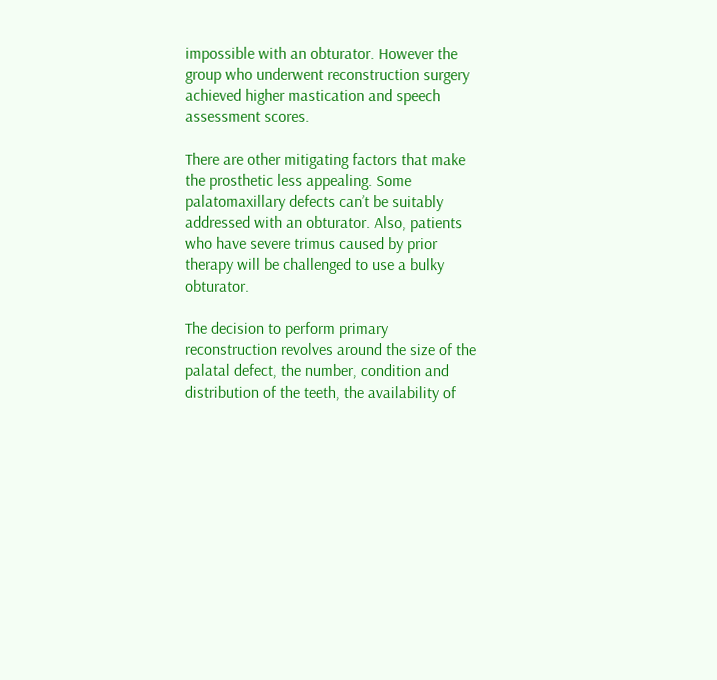impossible with an obturator. However the group who underwent reconstruction surgery achieved higher mastication and speech assessment scores.

There are other mitigating factors that make the prosthetic less appealing. Some palatomaxillary defects can’t be suitably addressed with an obturator. Also, patients who have severe trimus caused by prior therapy will be challenged to use a bulky obturator.

The decision to perform primary reconstruction revolves around the size of the palatal defect, the number, condition and distribution of the teeth, the availability of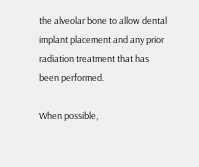the alveolar bone to allow dental implant placement and any prior radiation treatment that has been performed.

When possible,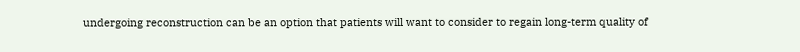undergoing reconstruction can be an option that patients will want to consider to regain long-term quality of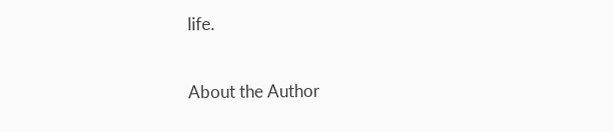life.

About the Author